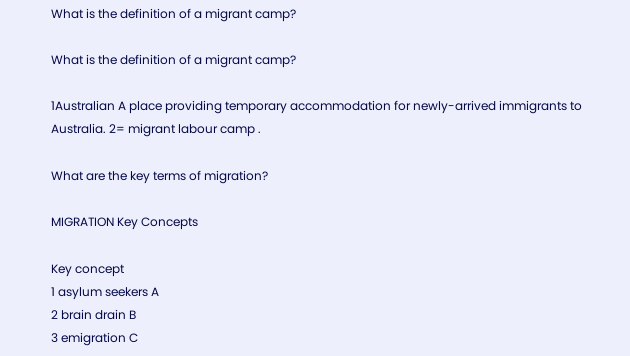What is the definition of a migrant camp?

What is the definition of a migrant camp?

1Australian A place providing temporary accommodation for newly-arrived immigrants to Australia. 2= migrant labour camp .

What are the key terms of migration?

MIGRATION Key Concepts

Key concept
1 asylum seekers A
2 brain drain B
3 emigration C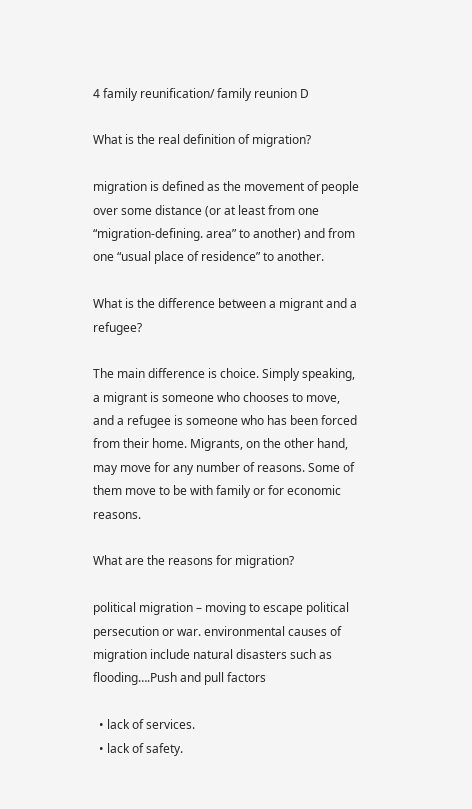4 family reunification/ family reunion D

What is the real definition of migration?

migration is defined as the movement of people over some distance (or at least from one “migration-defining. area” to another) and from one “usual place of residence” to another.

What is the difference between a migrant and a refugee?

The main difference is choice. Simply speaking, a migrant is someone who chooses to move, and a refugee is someone who has been forced from their home. Migrants, on the other hand, may move for any number of reasons. Some of them move to be with family or for economic reasons.

What are the reasons for migration?

political migration – moving to escape political persecution or war. environmental causes of migration include natural disasters such as flooding….Push and pull factors

  • lack of services.
  • lack of safety.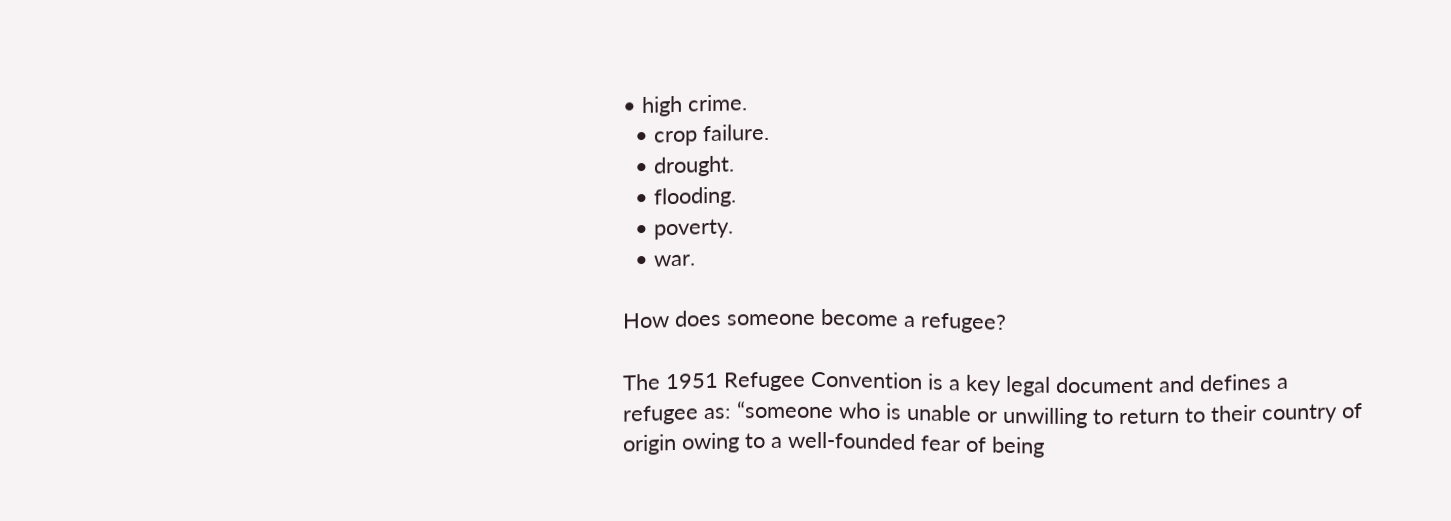• high crime.
  • crop failure.
  • drought.
  • flooding.
  • poverty.
  • war.

How does someone become a refugee?

The 1951 Refugee Convention is a key legal document and defines a refugee as: “someone who is unable or unwilling to return to their country of origin owing to a well-founded fear of being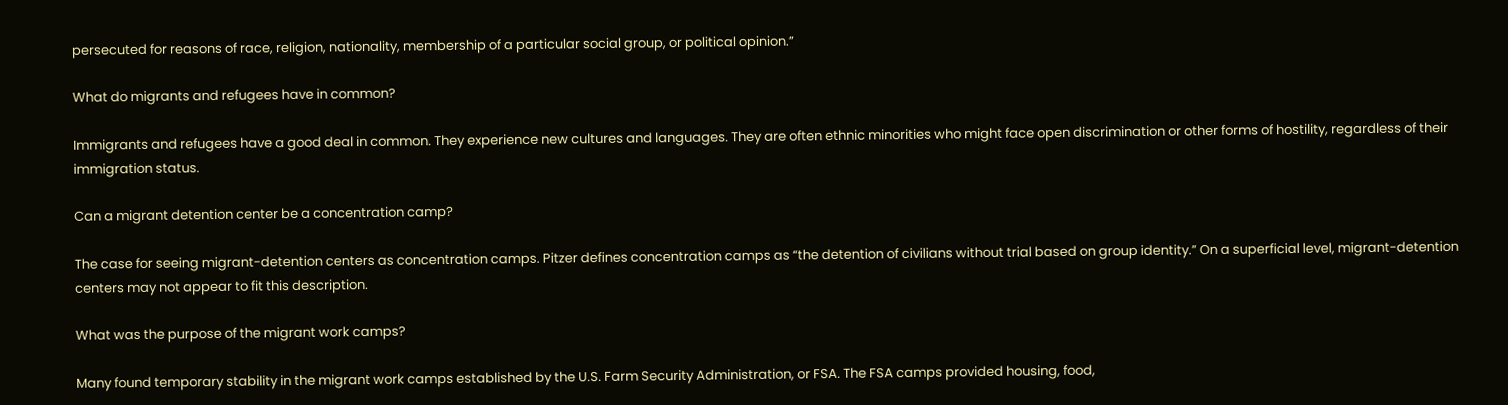persecuted for reasons of race, religion, nationality, membership of a particular social group, or political opinion.”

What do migrants and refugees have in common?

Immigrants and refugees have a good deal in common. They experience new cultures and languages. They are often ethnic minorities who might face open discrimination or other forms of hostility, regardless of their immigration status.

Can a migrant detention center be a concentration camp?

The case for seeing migrant-detention centers as concentration camps. Pitzer defines concentration camps as “the detention of civilians without trial based on group identity.” On a superficial level, migrant-detention centers may not appear to fit this description.

What was the purpose of the migrant work camps?

Many found temporary stability in the migrant work camps established by the U.S. Farm Security Administration, or FSA. The FSA camps provided housing, food,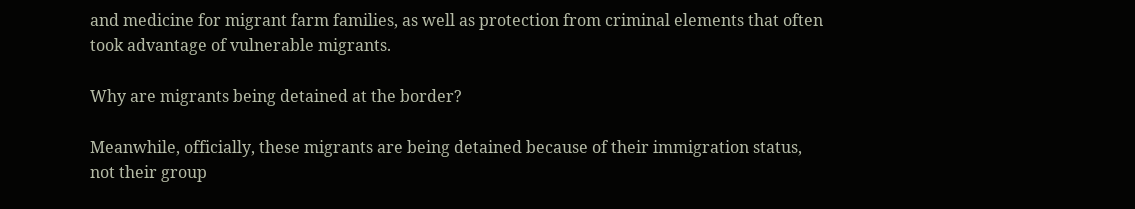and medicine for migrant farm families, as well as protection from criminal elements that often took advantage of vulnerable migrants.

Why are migrants being detained at the border?

Meanwhile, officially, these migrants are being detained because of their immigration status, not their group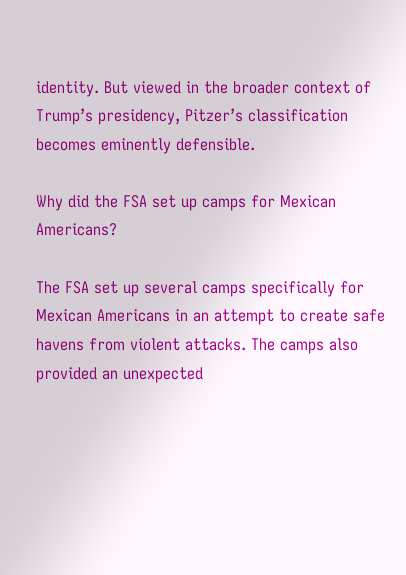identity. But viewed in the broader context of Trump’s presidency, Pitzer’s classification becomes eminently defensible.

Why did the FSA set up camps for Mexican Americans?

The FSA set up several camps specifically for Mexican Americans in an attempt to create safe havens from violent attacks. The camps also provided an unexpected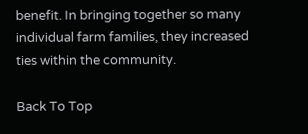benefit. In bringing together so many individual farm families, they increased ties within the community.

Back To Top